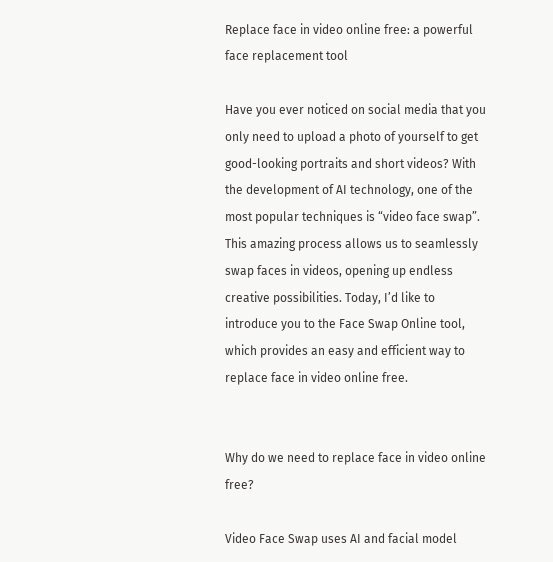Replace face in video online free: a powerful face replacement tool

Have you ever noticed on social media that you only need to upload a photo of yourself to get good-looking portraits and short videos? With the development of AI technology, one of the most popular techniques is “video face swap”. This amazing process allows us to seamlessly swap faces in videos, opening up endless creative possibilities. Today, I’d like to introduce you to the Face Swap Online tool, which provides an easy and efficient way to replace face in video online free.


Why do we need to replace face in video online free?

Video Face Swap uses AI and facial model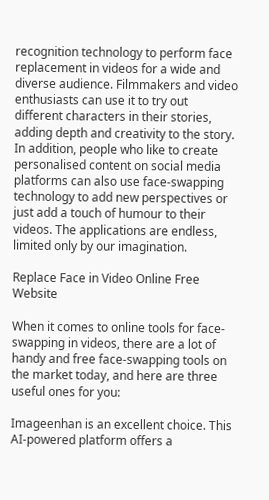recognition technology to perform face replacement in videos for a wide and diverse audience. Filmmakers and video enthusiasts can use it to try out different characters in their stories, adding depth and creativity to the story. In addition, people who like to create personalised content on social media platforms can also use face-swapping technology to add new perspectives or just add a touch of humour to their videos. The applications are endless, limited only by our imagination.

Replace Face in Video Online Free Website

When it comes to online tools for face-swapping in videos, there are a lot of handy and free face-swapping tools on the market today, and here are three useful ones for you:

Imageenhan is an excellent choice. This AI-powered platform offers a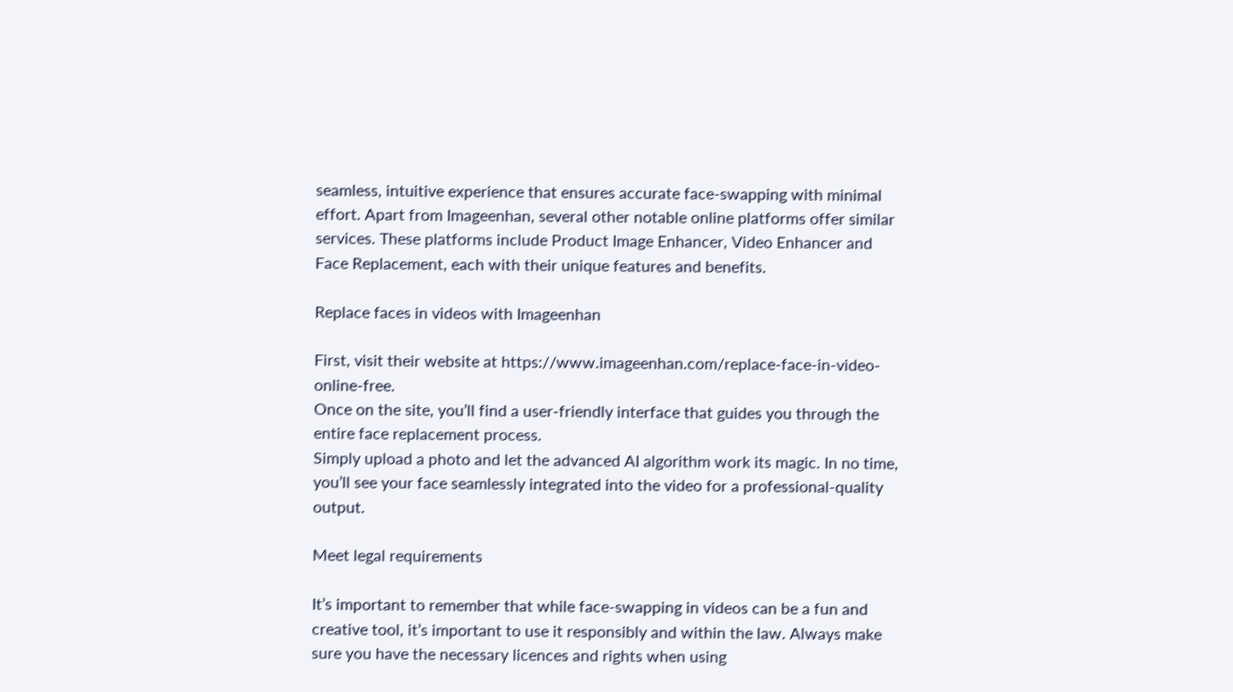seamless, intuitive experience that ensures accurate face-swapping with minimal effort. Apart from Imageenhan, several other notable online platforms offer similar services. These platforms include Product Image Enhancer, Video Enhancer and Face Replacement, each with their unique features and benefits.

Replace faces in videos with Imageenhan

First, visit their website at https://www.imageenhan.com/replace-face-in-video-online-free.
Once on the site, you’ll find a user-friendly interface that guides you through the entire face replacement process.
Simply upload a photo and let the advanced AI algorithm work its magic. In no time, you’ll see your face seamlessly integrated into the video for a professional-quality output.

Meet legal requirements

It’s important to remember that while face-swapping in videos can be a fun and creative tool, it’s important to use it responsibly and within the law. Always make sure you have the necessary licences and rights when using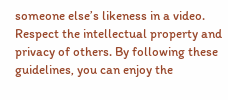someone else’s likeness in a video. Respect the intellectual property and privacy of others. By following these guidelines, you can enjoy the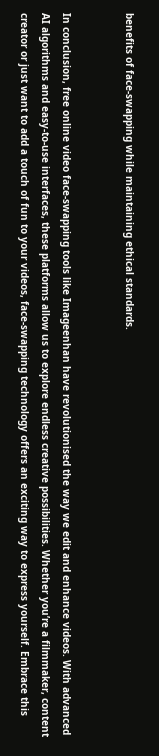benefits of face-swapping while maintaining ethical standards.


In conclusion, free online video face-swapping tools like Imageenhan have revolutionised the way we edit and enhance videos. With advanced AI algorithms and easy-to-use interfaces, these platforms allow us to explore endless creative possibilities. Whether you’re a filmmaker, content creator or just want to add a touch of fun to your videos, face-swapping technology offers an exciting way to express yourself. Embrace this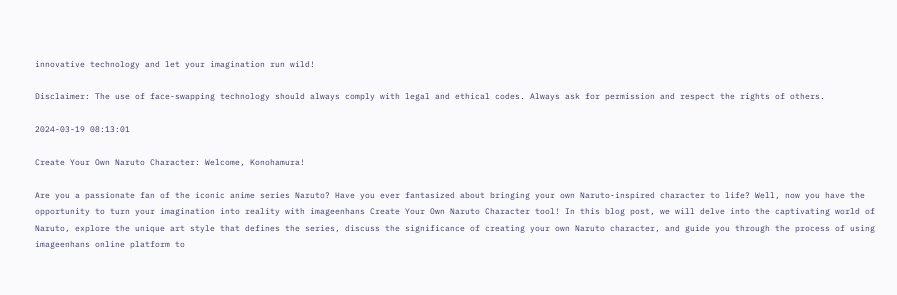innovative technology and let your imagination run wild!

Disclaimer: The use of face-swapping technology should always comply with legal and ethical codes. Always ask for permission and respect the rights of others.

2024-03-19 08:13:01

Create Your Own Naruto Character: Welcome, Konohamura!

Are you a passionate fan of the iconic anime series Naruto? Have you ever fantasized about bringing your own Naruto-inspired character to life? Well, now you have the opportunity to turn your imagination into reality with imageenhans Create Your Own Naruto Character tool! In this blog post, we will delve into the captivating world of Naruto, explore the unique art style that defines the series, discuss the significance of creating your own Naruto character, and guide you through the process of using imageenhans online platform to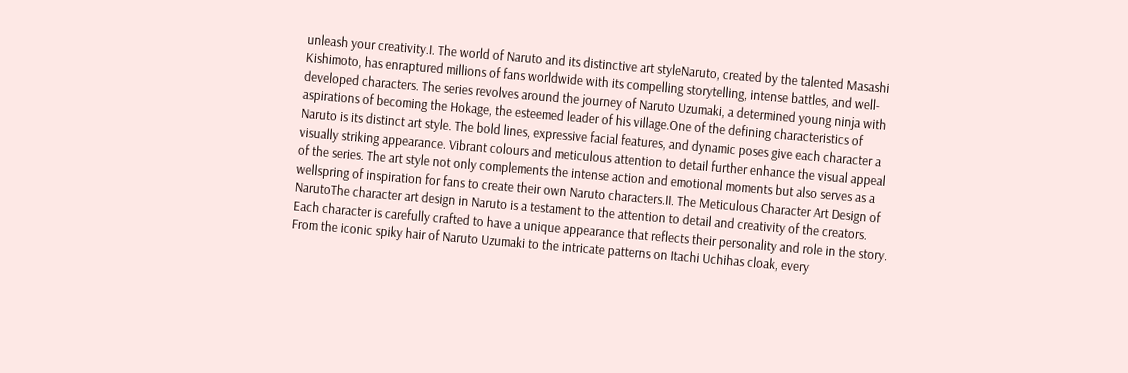unleash your creativity.I. The world of Naruto and its distinctive art styleNaruto, created by the talented Masashi Kishimoto, has enraptured millions of fans worldwide with its compelling storytelling, intense battles, and well-developed characters. The series revolves around the journey of Naruto Uzumaki, a determined young ninja with aspirations of becoming the Hokage, the esteemed leader of his village.One of the defining characteristics of Naruto is its distinct art style. The bold lines, expressive facial features, and dynamic poses give each character a visually striking appearance. Vibrant colours and meticulous attention to detail further enhance the visual appeal of the series. The art style not only complements the intense action and emotional moments but also serves as a wellspring of inspiration for fans to create their own Naruto characters.II. The Meticulous Character Art Design of NarutoThe character art design in Naruto is a testament to the attention to detail and creativity of the creators. Each character is carefully crafted to have a unique appearance that reflects their personality and role in the story. From the iconic spiky hair of Naruto Uzumaki to the intricate patterns on Itachi Uchihas cloak, every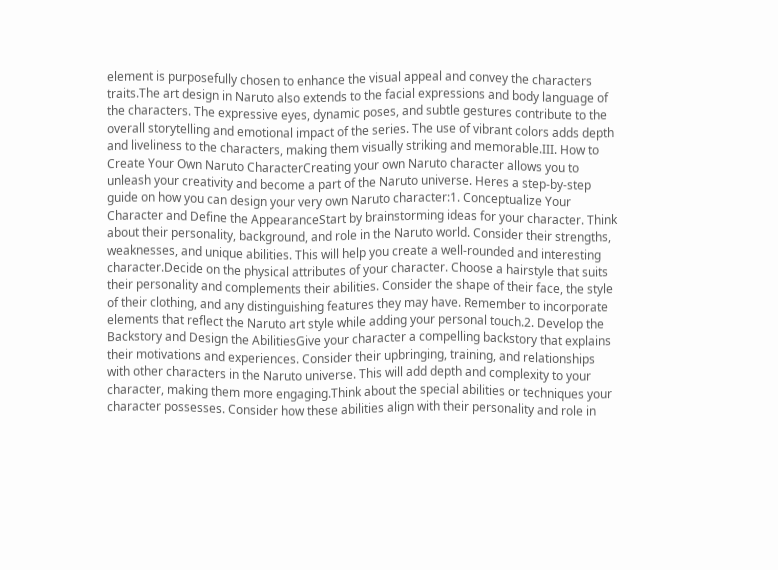element is purposefully chosen to enhance the visual appeal and convey the characters traits.The art design in Naruto also extends to the facial expressions and body language of the characters. The expressive eyes, dynamic poses, and subtle gestures contribute to the overall storytelling and emotional impact of the series. The use of vibrant colors adds depth and liveliness to the characters, making them visually striking and memorable.III. How to Create Your Own Naruto CharacterCreating your own Naruto character allows you to unleash your creativity and become a part of the Naruto universe. Heres a step-by-step guide on how you can design your very own Naruto character:1. Conceptualize Your Character and Define the AppearanceStart by brainstorming ideas for your character. Think about their personality, background, and role in the Naruto world. Consider their strengths, weaknesses, and unique abilities. This will help you create a well-rounded and interesting character.Decide on the physical attributes of your character. Choose a hairstyle that suits their personality and complements their abilities. Consider the shape of their face, the style of their clothing, and any distinguishing features they may have. Remember to incorporate elements that reflect the Naruto art style while adding your personal touch.2. Develop the Backstory and Design the AbilitiesGive your character a compelling backstory that explains their motivations and experiences. Consider their upbringing, training, and relationships with other characters in the Naruto universe. This will add depth and complexity to your character, making them more engaging.Think about the special abilities or techniques your character possesses. Consider how these abilities align with their personality and role in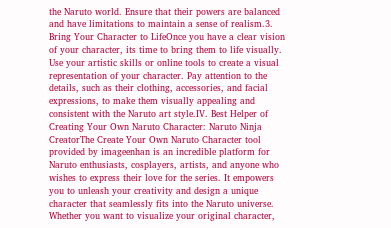the Naruto world. Ensure that their powers are balanced and have limitations to maintain a sense of realism.3. Bring Your Character to LifeOnce you have a clear vision of your character, its time to bring them to life visually. Use your artistic skills or online tools to create a visual representation of your character. Pay attention to the details, such as their clothing, accessories, and facial expressions, to make them visually appealing and consistent with the Naruto art style.IV. Best Helper of Creating Your Own Naruto Character: Naruto Ninja CreatorThe Create Your Own Naruto Character tool provided by imageenhan is an incredible platform for Naruto enthusiasts, cosplayers, artists, and anyone who wishes to express their love for the series. It empowers you to unleash your creativity and design a unique character that seamlessly fits into the Naruto universe. Whether you want to visualize your original character,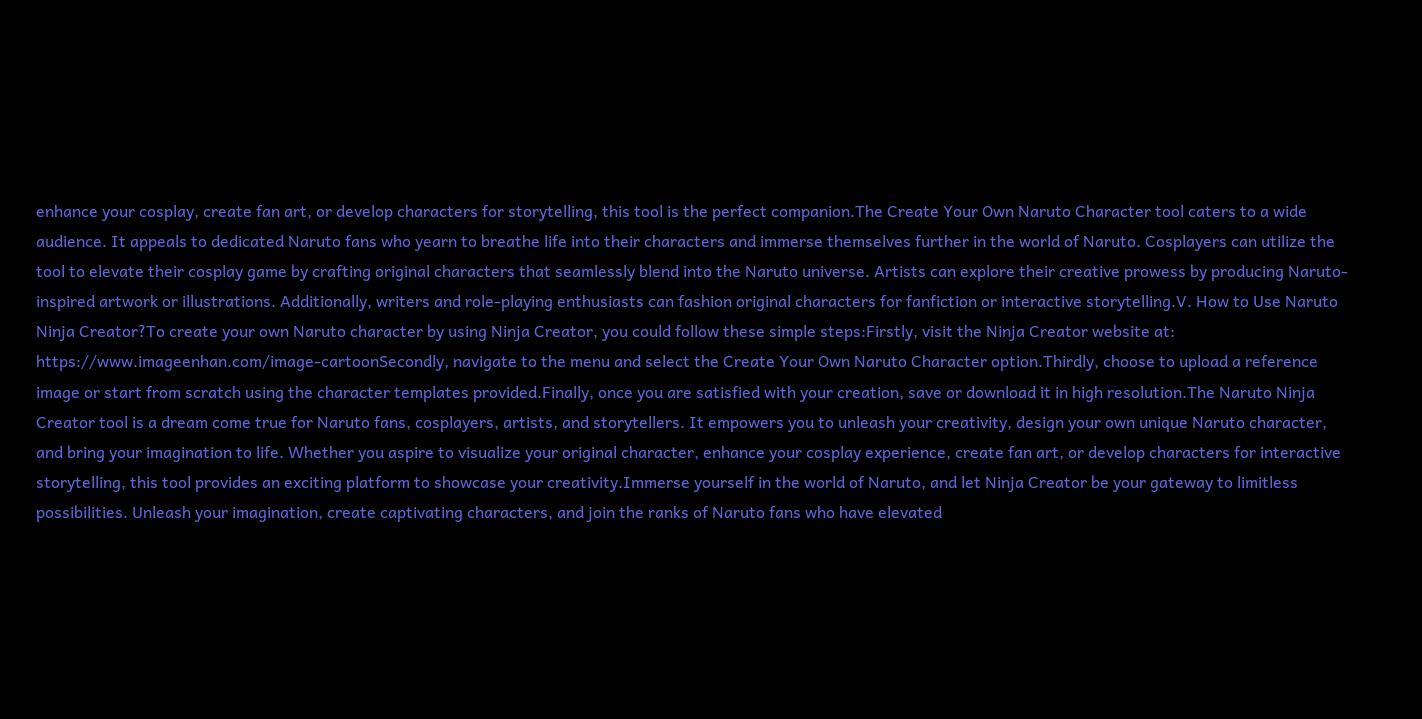enhance your cosplay, create fan art, or develop characters for storytelling, this tool is the perfect companion.The Create Your Own Naruto Character tool caters to a wide audience. It appeals to dedicated Naruto fans who yearn to breathe life into their characters and immerse themselves further in the world of Naruto. Cosplayers can utilize the tool to elevate their cosplay game by crafting original characters that seamlessly blend into the Naruto universe. Artists can explore their creative prowess by producing Naruto-inspired artwork or illustrations. Additionally, writers and role-playing enthusiasts can fashion original characters for fanfiction or interactive storytelling.V. How to Use Naruto Ninja Creator?To create your own Naruto character by using Ninja Creator, you could follow these simple steps:Firstly, visit the Ninja Creator website at: https://www.imageenhan.com/image-cartoonSecondly, navigate to the menu and select the Create Your Own Naruto Character option.Thirdly, choose to upload a reference image or start from scratch using the character templates provided.Finally, once you are satisfied with your creation, save or download it in high resolution.The Naruto Ninja Creator tool is a dream come true for Naruto fans, cosplayers, artists, and storytellers. It empowers you to unleash your creativity, design your own unique Naruto character, and bring your imagination to life. Whether you aspire to visualize your original character, enhance your cosplay experience, create fan art, or develop characters for interactive storytelling, this tool provides an exciting platform to showcase your creativity.Immerse yourself in the world of Naruto, and let Ninja Creator be your gateway to limitless possibilities. Unleash your imagination, create captivating characters, and join the ranks of Naruto fans who have elevated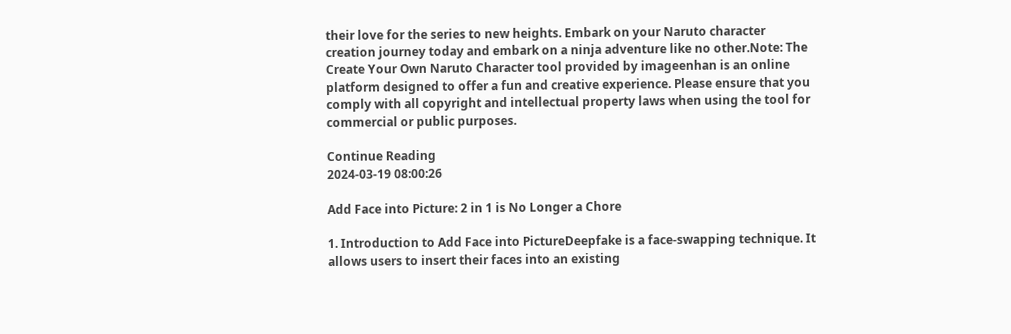their love for the series to new heights. Embark on your Naruto character creation journey today and embark on a ninja adventure like no other.Note: The Create Your Own Naruto Character tool provided by imageenhan is an online platform designed to offer a fun and creative experience. Please ensure that you comply with all copyright and intellectual property laws when using the tool for commercial or public purposes.

Continue Reading
2024-03-19 08:00:26

Add Face into Picture: 2 in 1 is No Longer a Chore

1. Introduction to Add Face into PictureDeepfake is a face-swapping technique. It allows users to insert their faces into an existing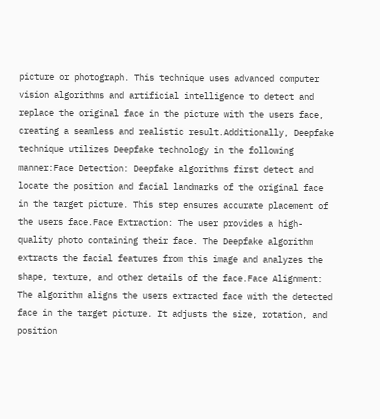picture or photograph. This technique uses advanced computer vision algorithms and artificial intelligence to detect and replace the original face in the picture with the users face, creating a seamless and realistic result.Additionally, Deepfake technique utilizes Deepfake technology in the following manner:Face Detection: Deepfake algorithms first detect and locate the position and facial landmarks of the original face in the target picture. This step ensures accurate placement of the users face.Face Extraction: The user provides a high-quality photo containing their face. The Deepfake algorithm extracts the facial features from this image and analyzes the shape, texture, and other details of the face.Face Alignment: The algorithm aligns the users extracted face with the detected face in the target picture. It adjusts the size, rotation, and position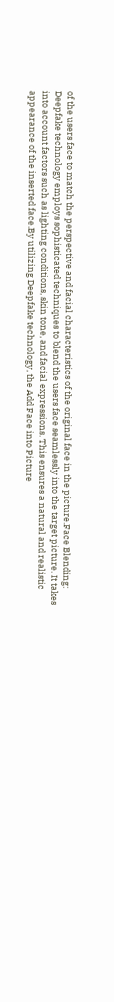of the users face to match the perspective and facial characteristics of the original face in the picture.Face Blending: Deepfake technology employs sophisticated techniques to blend the users face seamlessly into the target picture. It takes into account factors such as lighting conditions, skin tone, and facial expressions. This ensures a natural and realistic appearance of the inserted face.By utilizing Deepfake technology, the Add Face into Picture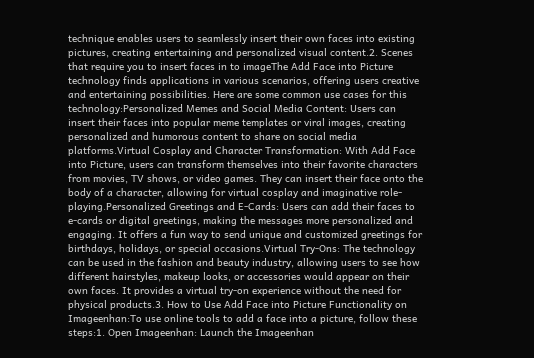technique enables users to seamlessly insert their own faces into existing pictures, creating entertaining and personalized visual content.2. Scenes that require you to insert faces in to imageThe Add Face into Picture technology finds applications in various scenarios, offering users creative and entertaining possibilities. Here are some common use cases for this technology:Personalized Memes and Social Media Content: Users can insert their faces into popular meme templates or viral images, creating personalized and humorous content to share on social media platforms.Virtual Cosplay and Character Transformation: With Add Face into Picture, users can transform themselves into their favorite characters from movies, TV shows, or video games. They can insert their face onto the body of a character, allowing for virtual cosplay and imaginative role-playing.Personalized Greetings and E-Cards: Users can add their faces to e-cards or digital greetings, making the messages more personalized and engaging. It offers a fun way to send unique and customized greetings for birthdays, holidays, or special occasions.Virtual Try-Ons: The technology can be used in the fashion and beauty industry, allowing users to see how different hairstyles, makeup looks, or accessories would appear on their own faces. It provides a virtual try-on experience without the need for physical products.3. How to Use Add Face into Picture Functionality on Imageenhan:To use online tools to add a face into a picture, follow these steps:1. Open Imageenhan: Launch the Imageenhan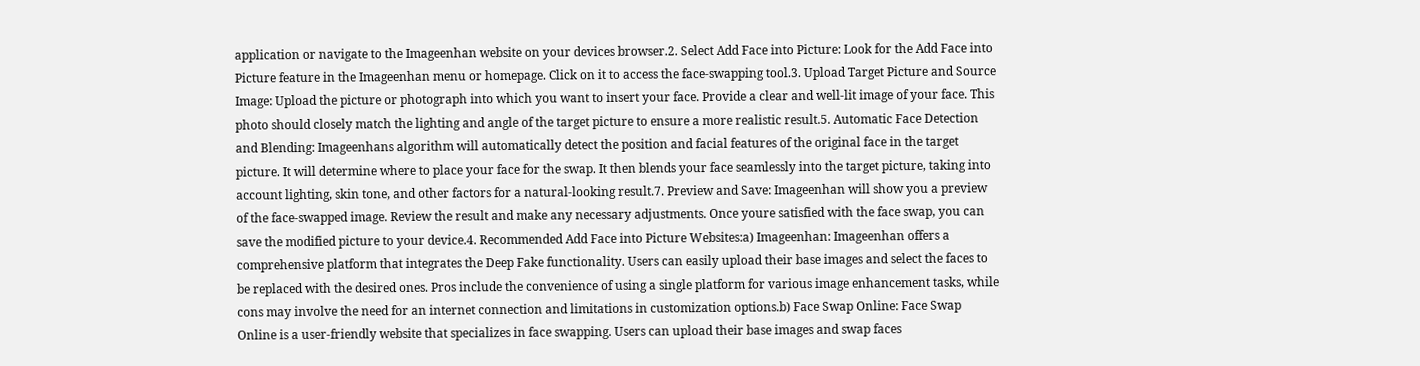application or navigate to the Imageenhan website on your devices browser.2. Select Add Face into Picture: Look for the Add Face into Picture feature in the Imageenhan menu or homepage. Click on it to access the face-swapping tool.3. Upload Target Picture and Source Image: Upload the picture or photograph into which you want to insert your face. Provide a clear and well-lit image of your face. This photo should closely match the lighting and angle of the target picture to ensure a more realistic result.5. Automatic Face Detection and Blending: Imageenhans algorithm will automatically detect the position and facial features of the original face in the target picture. It will determine where to place your face for the swap. It then blends your face seamlessly into the target picture, taking into account lighting, skin tone, and other factors for a natural-looking result.7. Preview and Save: Imageenhan will show you a preview of the face-swapped image. Review the result and make any necessary adjustments. Once youre satisfied with the face swap, you can save the modified picture to your device.4. Recommended Add Face into Picture Websites:a) Imageenhan: Imageenhan offers a comprehensive platform that integrates the Deep Fake functionality. Users can easily upload their base images and select the faces to be replaced with the desired ones. Pros include the convenience of using a single platform for various image enhancement tasks, while cons may involve the need for an internet connection and limitations in customization options.b) Face Swap Online: Face Swap Online is a user-friendly website that specializes in face swapping. Users can upload their base images and swap faces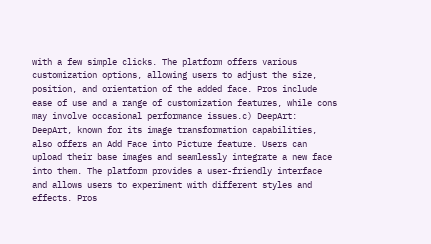with a few simple clicks. The platform offers various customization options, allowing users to adjust the size, position, and orientation of the added face. Pros include ease of use and a range of customization features, while cons may involve occasional performance issues.c) DeepArt: DeepArt, known for its image transformation capabilities, also offers an Add Face into Picture feature. Users can upload their base images and seamlessly integrate a new face into them. The platform provides a user-friendly interface and allows users to experiment with different styles and effects. Pros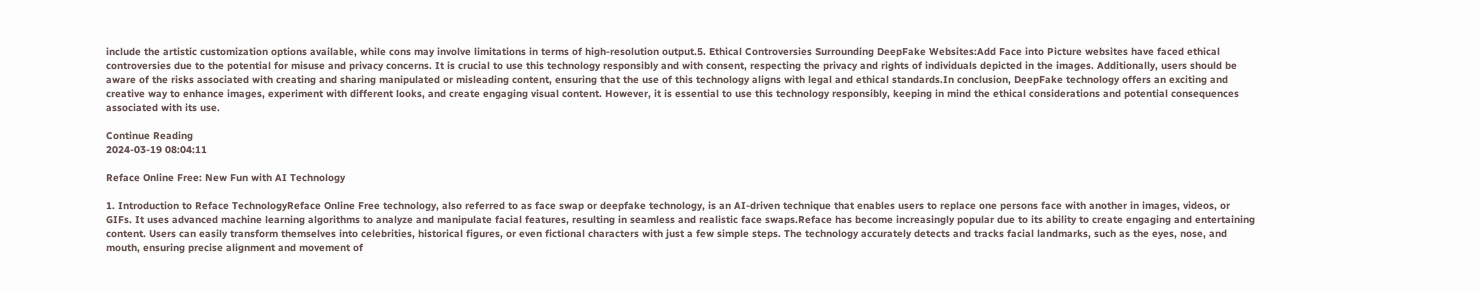include the artistic customization options available, while cons may involve limitations in terms of high-resolution output.5. Ethical Controversies Surrounding DeepFake Websites:Add Face into Picture websites have faced ethical controversies due to the potential for misuse and privacy concerns. It is crucial to use this technology responsibly and with consent, respecting the privacy and rights of individuals depicted in the images. Additionally, users should be aware of the risks associated with creating and sharing manipulated or misleading content, ensuring that the use of this technology aligns with legal and ethical standards.In conclusion, DeepFake technology offers an exciting and creative way to enhance images, experiment with different looks, and create engaging visual content. However, it is essential to use this technology responsibly, keeping in mind the ethical considerations and potential consequences associated with its use.

Continue Reading
2024-03-19 08:04:11

Reface Online Free: New Fun with AI Technology

1. Introduction to Reface TechnologyReface Online Free technology, also referred to as face swap or deepfake technology, is an AI-driven technique that enables users to replace one persons face with another in images, videos, or GIFs. It uses advanced machine learning algorithms to analyze and manipulate facial features, resulting in seamless and realistic face swaps.Reface has become increasingly popular due to its ability to create engaging and entertaining content. Users can easily transform themselves into celebrities, historical figures, or even fictional characters with just a few simple steps. The technology accurately detects and tracks facial landmarks, such as the eyes, nose, and mouth, ensuring precise alignment and movement of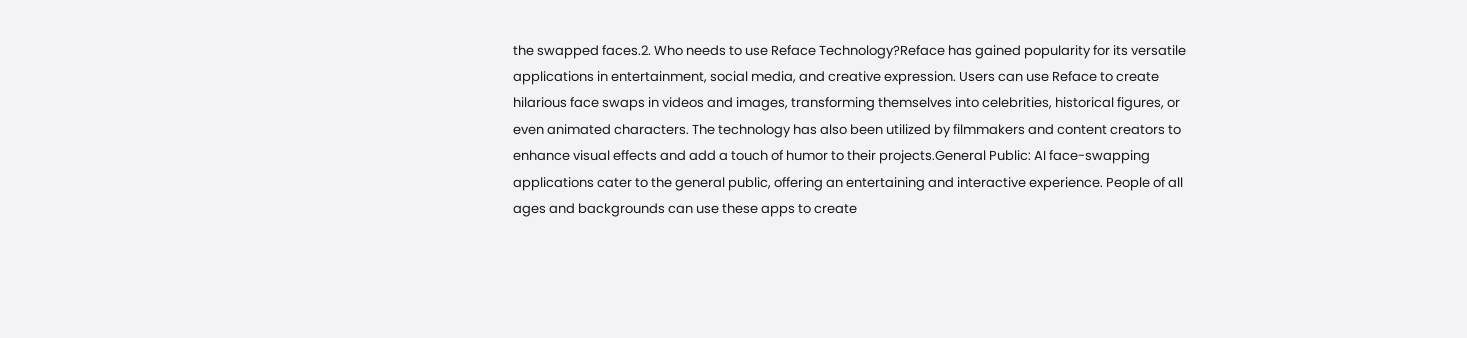the swapped faces.2. Who needs to use Reface Technology?Reface has gained popularity for its versatile applications in entertainment, social media, and creative expression. Users can use Reface to create hilarious face swaps in videos and images, transforming themselves into celebrities, historical figures, or even animated characters. The technology has also been utilized by filmmakers and content creators to enhance visual effects and add a touch of humor to their projects.General Public: AI face-swapping applications cater to the general public, offering an entertaining and interactive experience. People of all ages and backgrounds can use these apps to create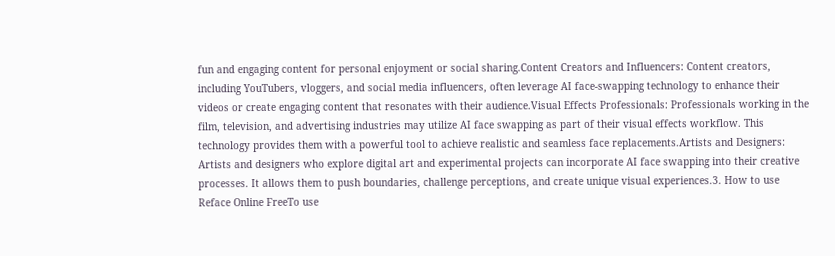fun and engaging content for personal enjoyment or social sharing.Content Creators and Influencers: Content creators, including YouTubers, vloggers, and social media influencers, often leverage AI face-swapping technology to enhance their videos or create engaging content that resonates with their audience.Visual Effects Professionals: Professionals working in the film, television, and advertising industries may utilize AI face swapping as part of their visual effects workflow. This technology provides them with a powerful tool to achieve realistic and seamless face replacements.Artists and Designers: Artists and designers who explore digital art and experimental projects can incorporate AI face swapping into their creative processes. It allows them to push boundaries, challenge perceptions, and create unique visual experiences.3. How to use Reface Online FreeTo use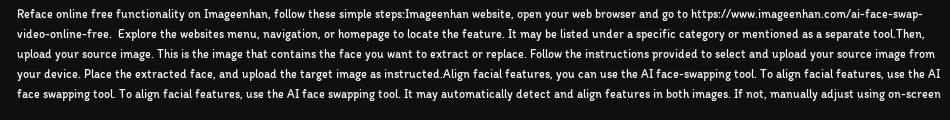Reface online free functionality on Imageenhan, follow these simple steps:Imageenhan website, open your web browser and go to https://www.imageenhan.com/ai-face-swap-video-online-free.  Explore the websites menu, navigation, or homepage to locate the feature. It may be listed under a specific category or mentioned as a separate tool.Then, upload your source image. This is the image that contains the face you want to extract or replace. Follow the instructions provided to select and upload your source image from your device. Place the extracted face, and upload the target image as instructed.Align facial features, you can use the AI face-swapping tool. To align facial features, use the AI face swapping tool. To align facial features, use the AI face swapping tool. It may automatically detect and align features in both images. If not, manually adjust using on-screen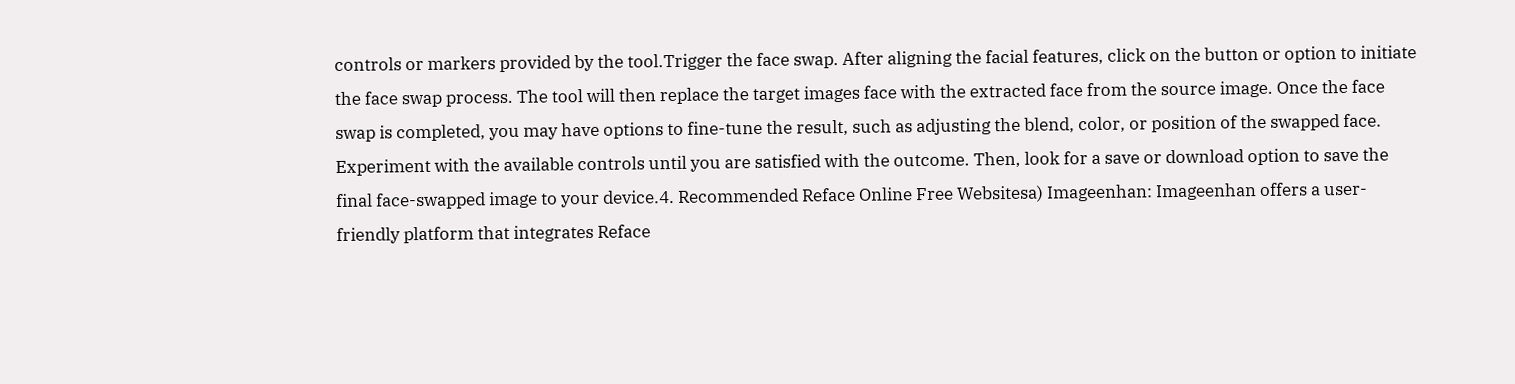controls or markers provided by the tool.Trigger the face swap. After aligning the facial features, click on the button or option to initiate the face swap process. The tool will then replace the target images face with the extracted face from the source image. Once the face swap is completed, you may have options to fine-tune the result, such as adjusting the blend, color, or position of the swapped face. Experiment with the available controls until you are satisfied with the outcome. Then, look for a save or download option to save the final face-swapped image to your device.4. Recommended Reface Online Free Websitesa) Imageenhan: Imageenhan offers a user-friendly platform that integrates Reface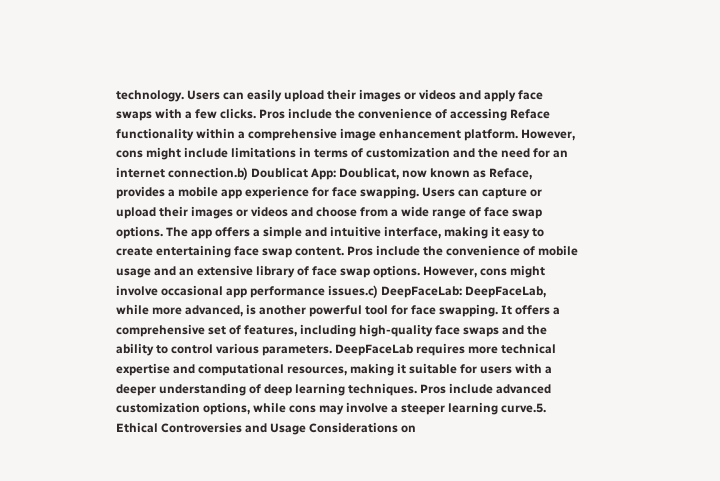technology. Users can easily upload their images or videos and apply face swaps with a few clicks. Pros include the convenience of accessing Reface functionality within a comprehensive image enhancement platform. However, cons might include limitations in terms of customization and the need for an internet connection.b) Doublicat App: Doublicat, now known as Reface, provides a mobile app experience for face swapping. Users can capture or upload their images or videos and choose from a wide range of face swap options. The app offers a simple and intuitive interface, making it easy to create entertaining face swap content. Pros include the convenience of mobile usage and an extensive library of face swap options. However, cons might involve occasional app performance issues.c) DeepFaceLab: DeepFaceLab, while more advanced, is another powerful tool for face swapping. It offers a comprehensive set of features, including high-quality face swaps and the ability to control various parameters. DeepFaceLab requires more technical expertise and computational resources, making it suitable for users with a deeper understanding of deep learning techniques. Pros include advanced customization options, while cons may involve a steeper learning curve.5. Ethical Controversies and Usage Considerations on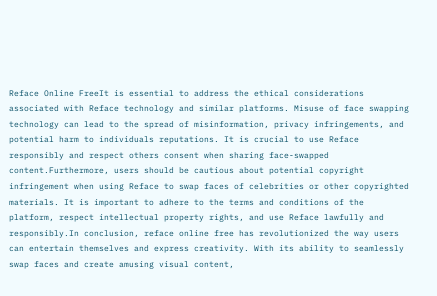Reface Online FreeIt is essential to address the ethical considerations associated with Reface technology and similar platforms. Misuse of face swapping technology can lead to the spread of misinformation, privacy infringements, and potential harm to individuals reputations. It is crucial to use Reface responsibly and respect others consent when sharing face-swapped content.Furthermore, users should be cautious about potential copyright infringement when using Reface to swap faces of celebrities or other copyrighted materials. It is important to adhere to the terms and conditions of the platform, respect intellectual property rights, and use Reface lawfully and responsibly.In conclusion, reface online free has revolutionized the way users can entertain themselves and express creativity. With its ability to seamlessly swap faces and create amusing visual content,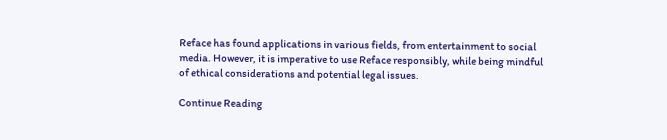Reface has found applications in various fields, from entertainment to social media. However, it is imperative to use Reface responsibly, while being mindful of ethical considerations and potential legal issues.

Continue Reading